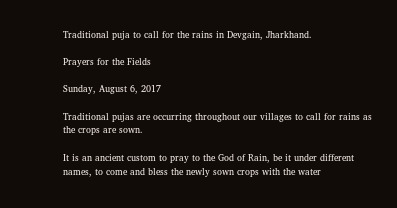Traditional puja to call for the rains in Devgain, Jharkhand.

Prayers for the Fields

Sunday, August 6, 2017

Traditional pujas are occurring throughout our villages to call for rains as the crops are sown.

It is an ancient custom to pray to the God of Rain, be it under different names, to come and bless the newly sown crops with the water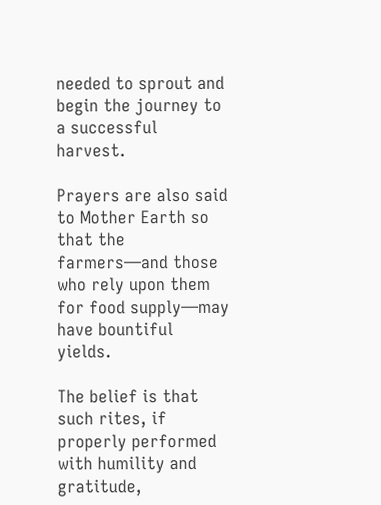needed to sprout and begin the journey to a successful harvest.

Prayers are also said to Mother Earth so that the farmers—and those who rely upon them for food supply—may have bountiful yields.

The belief is that such rites, if properly performed with humility and gratitude,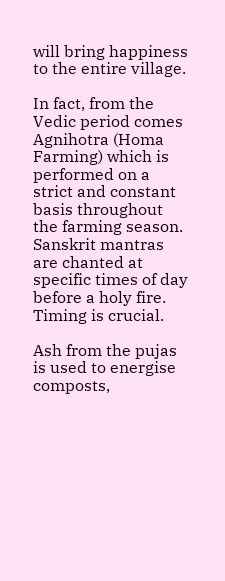will bring happiness to the entire village.

In fact, from the Vedic period comes Agnihotra (Homa Farming) which is performed on a strict and constant basis throughout the farming season. Sanskrit mantras are chanted at specific times of day before a holy fire. Timing is crucial.

Ash from the pujas is used to energise composts,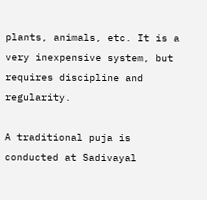plants, animals, etc. It is a very inexpensive system, but requires discipline and regularity.

A traditional puja is conducted at Sadivayal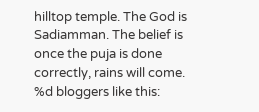hilltop temple. The God is Sadiamman. The belief is once the puja is done correctly, rains will come.
%d bloggers like this: